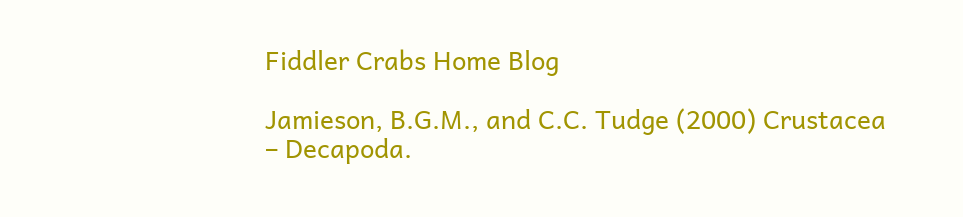Fiddler Crabs Home Blog

Jamieson, B.G.M., and C.C. Tudge (2000) Crustacea – Decapoda.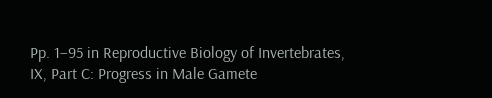Pp. 1–95 in Reproductive Biology of Invertebrates, IX, Part C: Progress in Male Gamete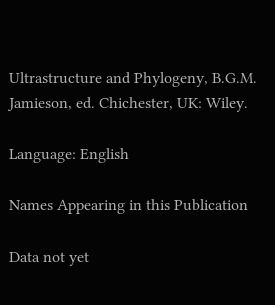Ultrastructure and Phylogeny, B.G.M. Jamieson, ed. Chichester, UK: Wiley.

Language: English

Names Appearing in this Publication

Data not yet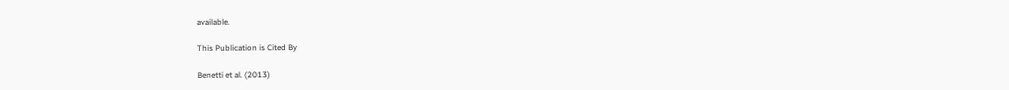available.

This Publication is Cited By

Benetti et al. (2013)